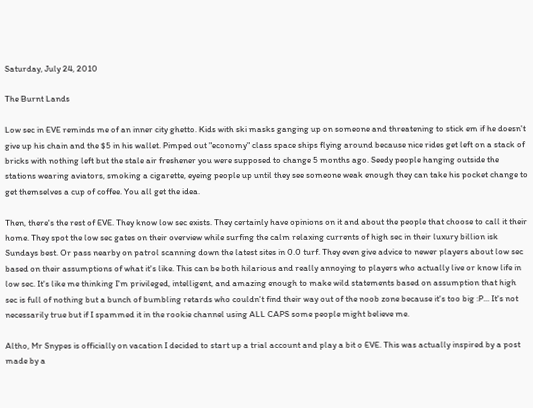Saturday, July 24, 2010

The Burnt Lands

Low sec in EVE reminds me of an inner city ghetto. Kids with ski masks ganging up on someone and threatening to stick em if he doesn't give up his chain and the $5 in his wallet. Pimped out "economy" class space ships flying around because nice rides get left on a stack of bricks with nothing left but the stale air freshener you were supposed to change 5 months ago. Seedy people hanging outside the stations wearing aviators, smoking a cigarette, eyeing people up until they see someone weak enough they can take his pocket change to get themselves a cup of coffee. You all get the idea.

Then, there's the rest of EVE. They know low sec exists. They certainly have opinions on it and about the people that choose to call it their home. They spot the low sec gates on their overview while surfing the calm relaxing currents of high sec in their luxury billion isk Sundays best. Or pass nearby on patrol scanning down the latest sites in 0.0 turf. They even give advice to newer players about low sec based on their assumptions of what it's like. This can be both hilarious and really annoying to players who actually live or know life in low sec. It's like me thinking I'm privileged, intelligent, and amazing enough to make wild statements based on assumption that high sec is full of nothing but a bunch of bumbling retards who couldn't find their way out of the noob zone because it's too big :P... It's not necessarily true but if I spammed it in the rookie channel using ALL CAPS some people might believe me.

Altho, Mr Snypes is officially on vacation I decided to start up a trial account and play a bit o EVE. This was actually inspired by a post made by a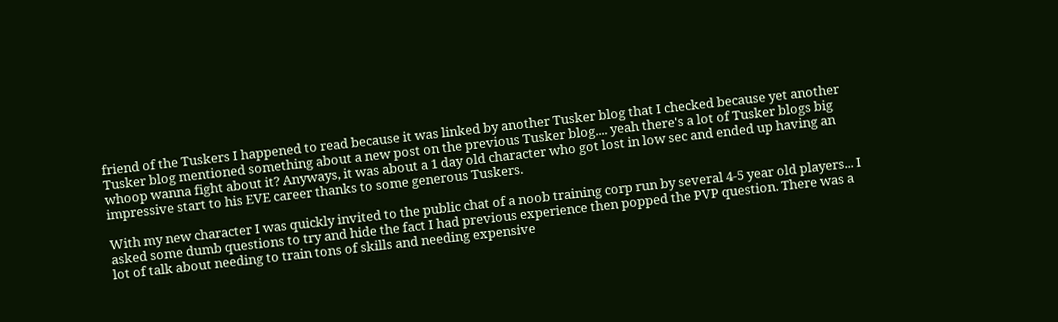friend of the Tuskers I happened to read because it was linked by another Tusker blog that I checked because yet another Tusker blog mentioned something about a new post on the previous Tusker blog.... yeah there's a lot of Tusker blogs big whoop wanna fight about it? Anyways, it was about a 1 day old character who got lost in low sec and ended up having an impressive start to his EVE career thanks to some generous Tuskers.

With my new character I was quickly invited to the public chat of a noob training corp run by several 4-5 year old players... I asked some dumb questions to try and hide the fact I had previous experience then popped the PVP question. There was a lot of talk about needing to train tons of skills and needing expensive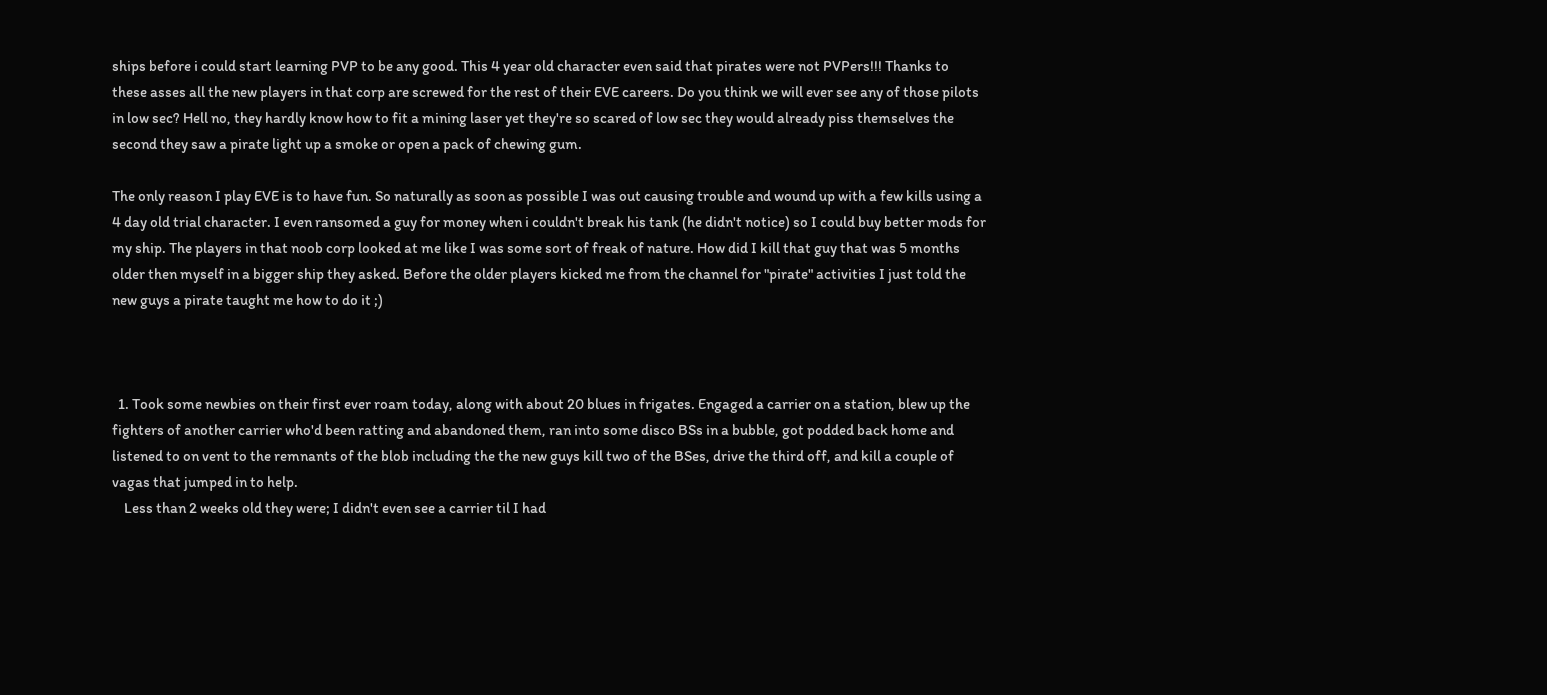ships before i could start learning PVP to be any good. This 4 year old character even said that pirates were not PVPers!!! Thanks to these asses all the new players in that corp are screwed for the rest of their EVE careers. Do you think we will ever see any of those pilots in low sec? Hell no, they hardly know how to fit a mining laser yet they're so scared of low sec they would already piss themselves the second they saw a pirate light up a smoke or open a pack of chewing gum.

The only reason I play EVE is to have fun. So naturally as soon as possible I was out causing trouble and wound up with a few kills using a 4 day old trial character. I even ransomed a guy for money when i couldn't break his tank (he didn't notice) so I could buy better mods for my ship. The players in that noob corp looked at me like I was some sort of freak of nature. How did I kill that guy that was 5 months older then myself in a bigger ship they asked. Before the older players kicked me from the channel for "pirate" activities I just told the new guys a pirate taught me how to do it ;)



  1. Took some newbies on their first ever roam today, along with about 20 blues in frigates. Engaged a carrier on a station, blew up the fighters of another carrier who'd been ratting and abandoned them, ran into some disco BSs in a bubble, got podded back home and listened to on vent to the remnants of the blob including the the new guys kill two of the BSes, drive the third off, and kill a couple of vagas that jumped in to help.
    Less than 2 weeks old they were; I didn't even see a carrier til I had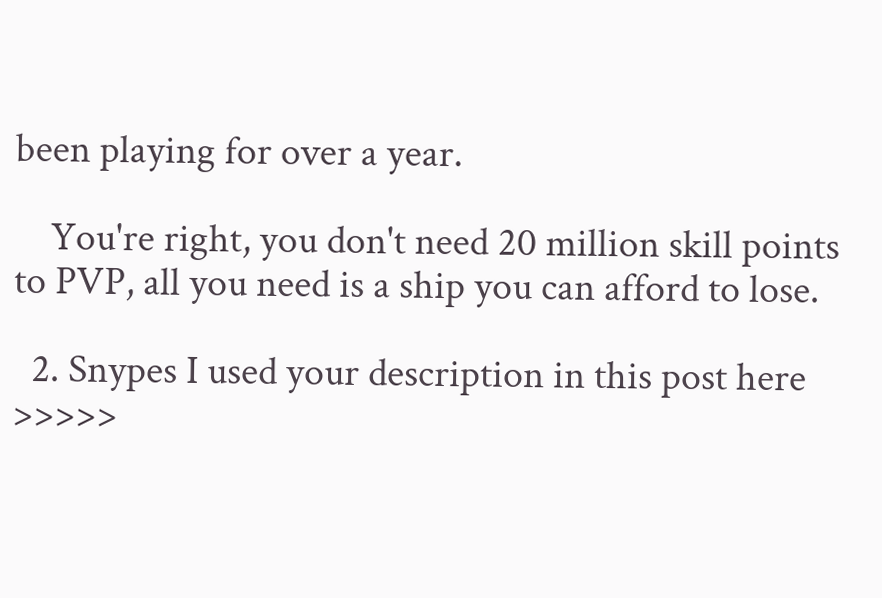been playing for over a year.

    You're right, you don't need 20 million skill points to PVP, all you need is a ship you can afford to lose.

  2. Snypes I used your description in this post here >>>>>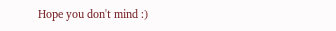Hope you don't mind :)